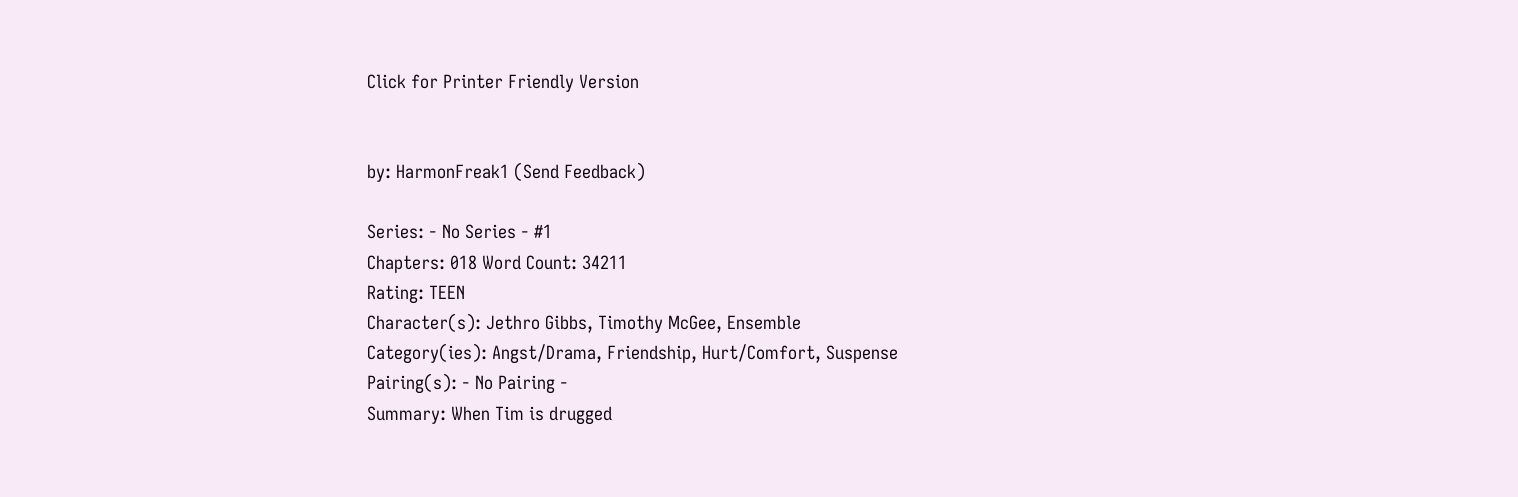Click for Printer Friendly Version


by: HarmonFreak1 (Send Feedback)

Series: - No Series - #1
Chapters: 018 Word Count: 34211
Rating: TEEN
Character(s): Jethro Gibbs, Timothy McGee, Ensemble
Category(ies): Angst/Drama, Friendship, Hurt/Comfort, Suspense
Pairing(s): - No Pairing -
Summary: When Tim is drugged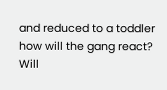and reduced to a toddler how will the gang react?
Will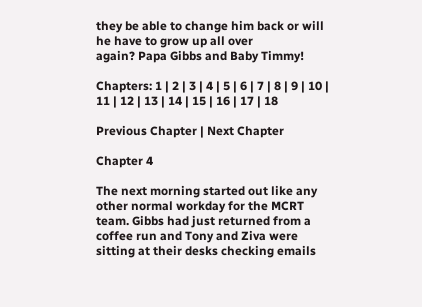they be able to change him back or will he have to grow up all over
again? Papa Gibbs and Baby Timmy!

Chapters: 1 | 2 | 3 | 4 | 5 | 6 | 7 | 8 | 9 | 10 | 11 | 12 | 13 | 14 | 15 | 16 | 17 | 18

Previous Chapter | Next Chapter

Chapter 4

The next morning started out like any other normal workday for the MCRT team. Gibbs had just returned from a coffee run and Tony and Ziva were sitting at their desks checking emails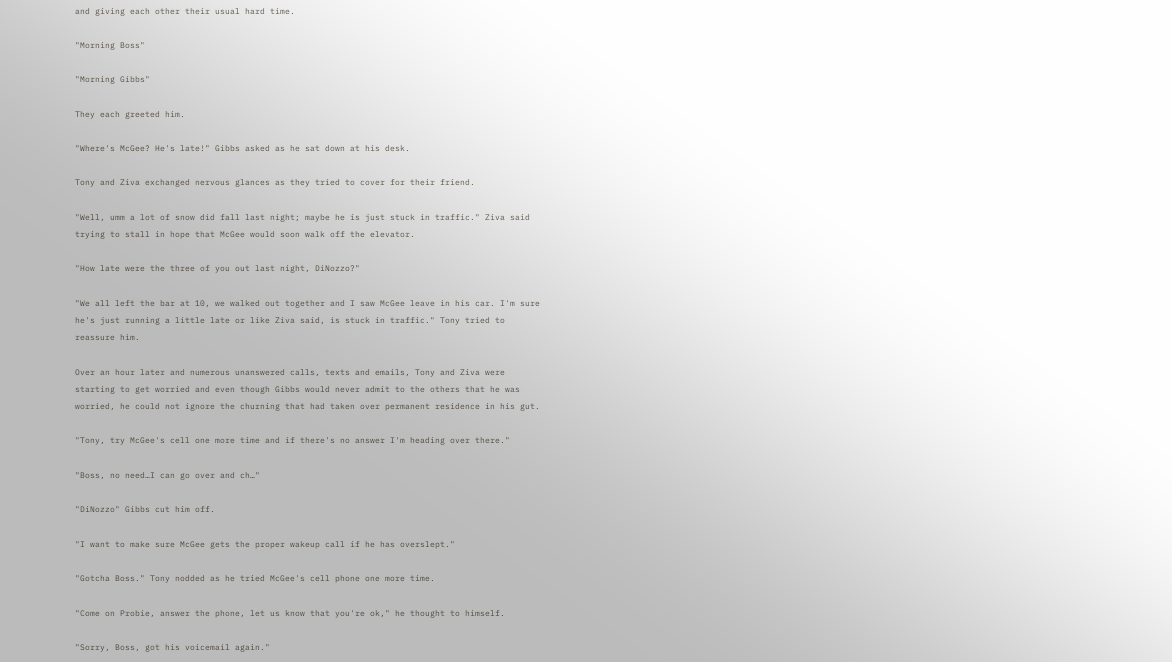and giving each other their usual hard time.

"Morning Boss"

"Morning Gibbs"

They each greeted him.

"Where's McGee? He's late!" Gibbs asked as he sat down at his desk.

Tony and Ziva exchanged nervous glances as they tried to cover for their friend.

"Well, umm a lot of snow did fall last night; maybe he is just stuck in traffic." Ziva said trying to stall in hope that McGee would soon walk off the elevator.

"How late were the three of you out last night, DiNozzo?"

"We all left the bar at 10, we walked out together and I saw McGee leave in his car. I'm sure he's just running a little late or like Ziva said, is stuck in traffic." Tony tried to reassure him.

Over an hour later and numerous unanswered calls, texts and emails, Tony and Ziva were starting to get worried and even though Gibbs would never admit to the others that he was worried, he could not ignore the churning that had taken over permanent residence in his gut.

"Tony, try McGee's cell one more time and if there's no answer I'm heading over there."

"Boss, no need…I can go over and ch…"

"DiNozzo" Gibbs cut him off.

"I want to make sure McGee gets the proper wakeup call if he has overslept."

"Gotcha Boss." Tony nodded as he tried McGee's cell phone one more time.

"Come on Probie, answer the phone, let us know that you're ok," he thought to himself.

"Sorry, Boss, got his voicemail again."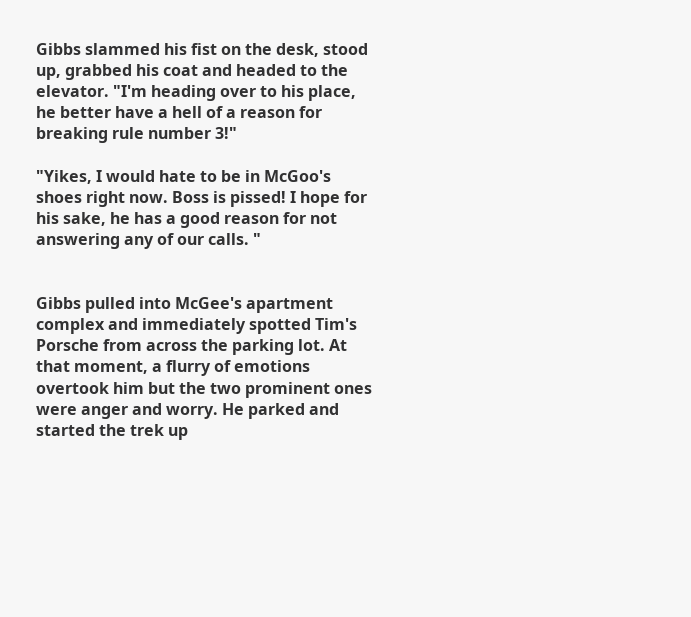Gibbs slammed his fist on the desk, stood up, grabbed his coat and headed to the elevator. "I'm heading over to his place, he better have a hell of a reason for breaking rule number 3!"

"Yikes, I would hate to be in McGoo's shoes right now. Boss is pissed! I hope for his sake, he has a good reason for not answering any of our calls. "


Gibbs pulled into McGee's apartment complex and immediately spotted Tim's Porsche from across the parking lot. At that moment, a flurry of emotions overtook him but the two prominent ones were anger and worry. He parked and started the trek up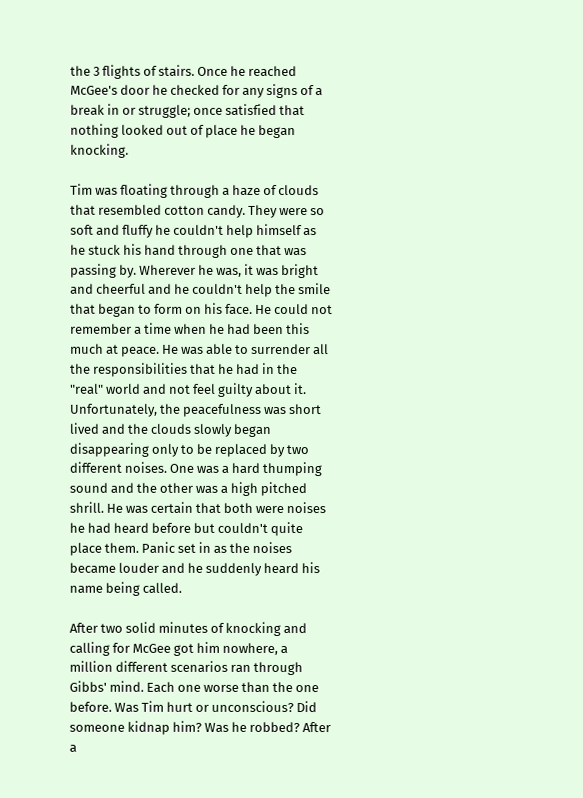the 3 flights of stairs. Once he reached McGee's door he checked for any signs of a break in or struggle; once satisfied that nothing looked out of place he began knocking.

Tim was floating through a haze of clouds that resembled cotton candy. They were so soft and fluffy he couldn't help himself as he stuck his hand through one that was passing by. Wherever he was, it was bright and cheerful and he couldn't help the smile that began to form on his face. He could not remember a time when he had been this much at peace. He was able to surrender all the responsibilities that he had in the "real" world and not feel guilty about it. Unfortunately, the peacefulness was short lived and the clouds slowly began disappearing only to be replaced by two different noises. One was a hard thumping sound and the other was a high pitched shrill. He was certain that both were noises he had heard before but couldn't quite place them. Panic set in as the noises became louder and he suddenly heard his name being called.

After two solid minutes of knocking and calling for McGee got him nowhere, a million different scenarios ran through Gibbs' mind. Each one worse than the one before. Was Tim hurt or unconscious? Did someone kidnap him? Was he robbed? After a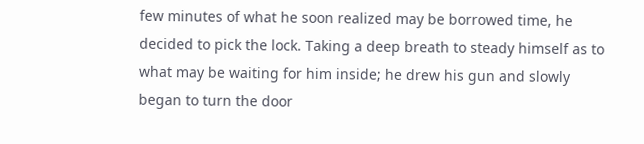few minutes of what he soon realized may be borrowed time, he decided to pick the lock. Taking a deep breath to steady himself as to what may be waiting for him inside; he drew his gun and slowly began to turn the door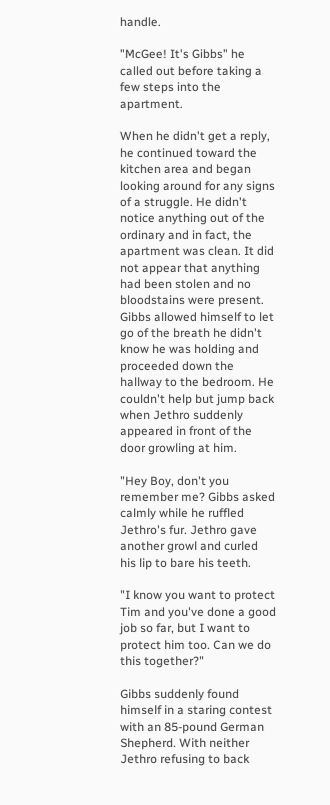handle.

"McGee! It's Gibbs" he called out before taking a few steps into the apartment.

When he didn't get a reply, he continued toward the kitchen area and began looking around for any signs of a struggle. He didn't notice anything out of the ordinary and in fact, the apartment was clean. It did not appear that anything had been stolen and no bloodstains were present. Gibbs allowed himself to let go of the breath he didn't know he was holding and proceeded down the hallway to the bedroom. He couldn't help but jump back when Jethro suddenly appeared in front of the door growling at him.

"Hey Boy, don't you remember me? Gibbs asked calmly while he ruffled Jethro's fur. Jethro gave another growl and curled his lip to bare his teeth.

"I know you want to protect Tim and you've done a good job so far, but I want to protect him too. Can we do this together?"

Gibbs suddenly found himself in a staring contest with an 85-pound German Shepherd. With neither Jethro refusing to back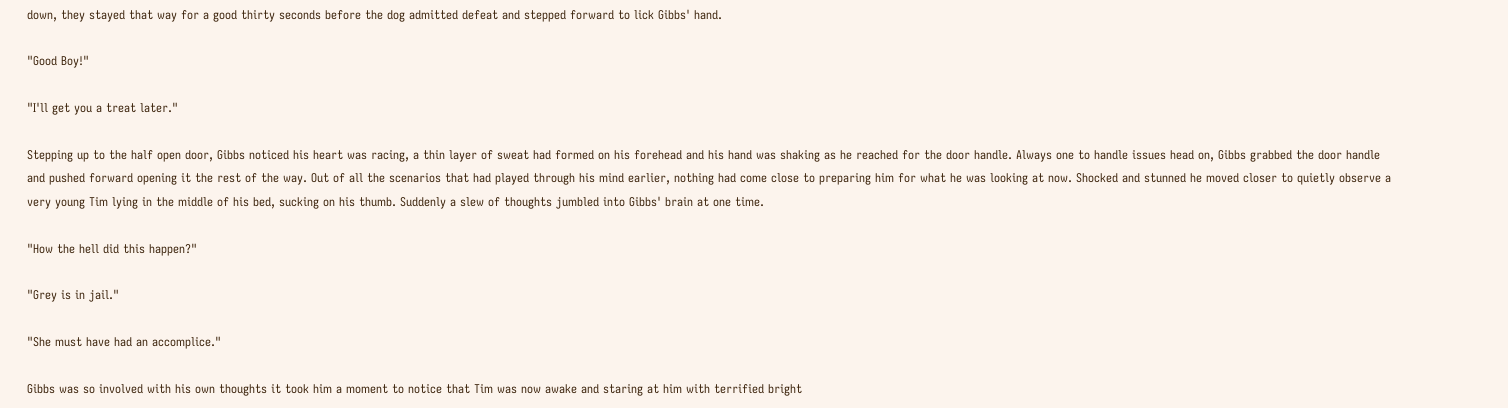down, they stayed that way for a good thirty seconds before the dog admitted defeat and stepped forward to lick Gibbs' hand.

"Good Boy!"

"I'll get you a treat later."

Stepping up to the half open door, Gibbs noticed his heart was racing, a thin layer of sweat had formed on his forehead and his hand was shaking as he reached for the door handle. Always one to handle issues head on, Gibbs grabbed the door handle and pushed forward opening it the rest of the way. Out of all the scenarios that had played through his mind earlier, nothing had come close to preparing him for what he was looking at now. Shocked and stunned he moved closer to quietly observe a very young Tim lying in the middle of his bed, sucking on his thumb. Suddenly a slew of thoughts jumbled into Gibbs' brain at one time.

"How the hell did this happen?"

"Grey is in jail."

"She must have had an accomplice."

Gibbs was so involved with his own thoughts it took him a moment to notice that Tim was now awake and staring at him with terrified bright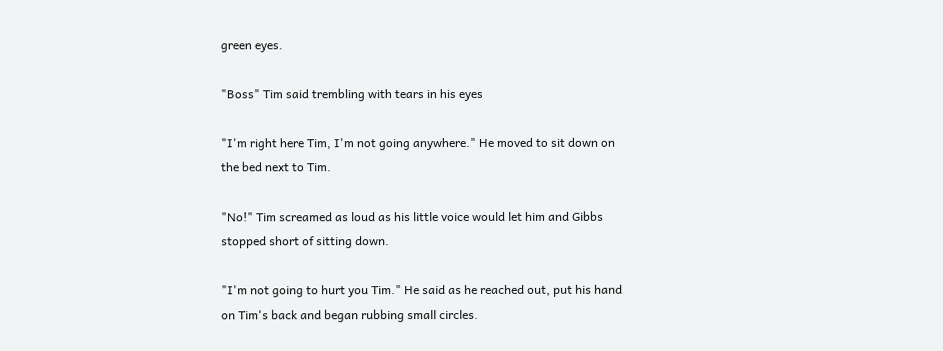green eyes.

"Boss" Tim said trembling with tears in his eyes

"I'm right here Tim, I'm not going anywhere." He moved to sit down on the bed next to Tim.

"No!" Tim screamed as loud as his little voice would let him and Gibbs stopped short of sitting down.

"I'm not going to hurt you Tim." He said as he reached out, put his hand on Tim's back and began rubbing small circles.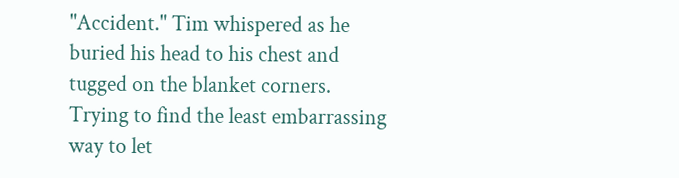"Accident." Tim whispered as he buried his head to his chest and tugged on the blanket corners. Trying to find the least embarrassing way to let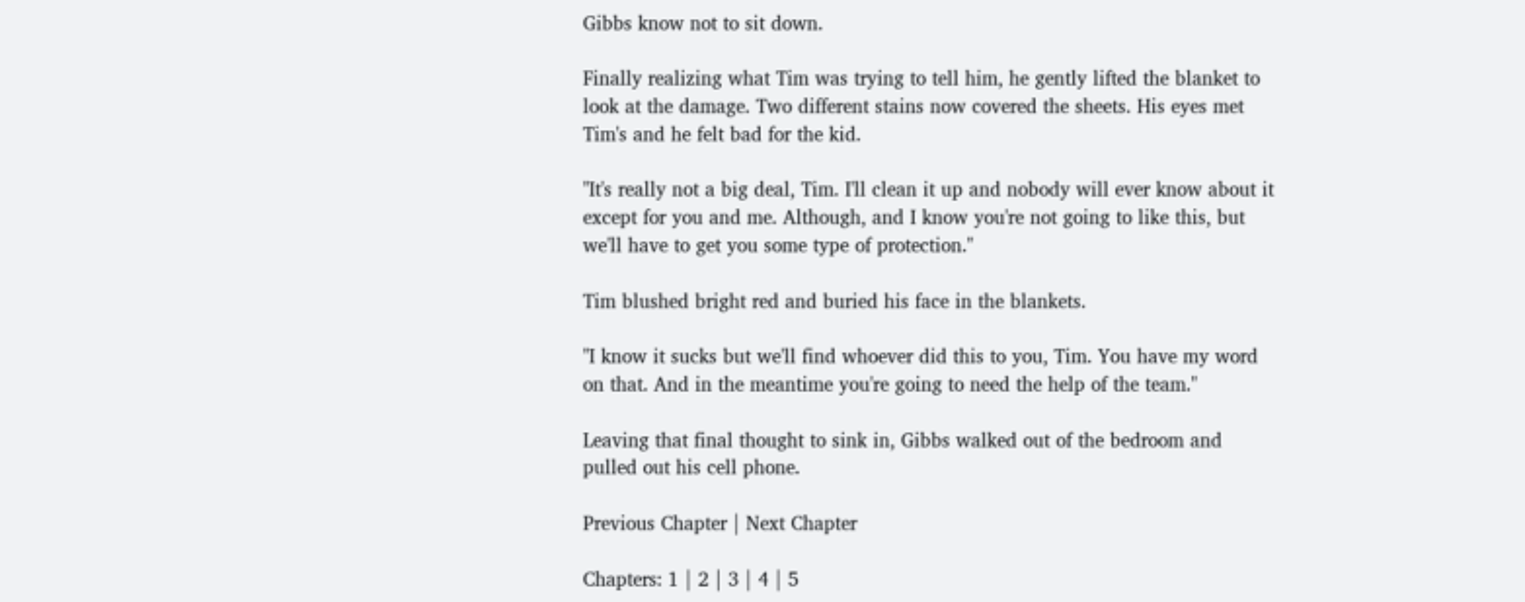Gibbs know not to sit down.

Finally realizing what Tim was trying to tell him, he gently lifted the blanket to look at the damage. Two different stains now covered the sheets. His eyes met Tim's and he felt bad for the kid.

"It's really not a big deal, Tim. I'll clean it up and nobody will ever know about it except for you and me. Although, and I know you're not going to like this, but we'll have to get you some type of protection."

Tim blushed bright red and buried his face in the blankets.

"I know it sucks but we'll find whoever did this to you, Tim. You have my word on that. And in the meantime you're going to need the help of the team."

Leaving that final thought to sink in, Gibbs walked out of the bedroom and pulled out his cell phone.

Previous Chapter | Next Chapter

Chapters: 1 | 2 | 3 | 4 | 5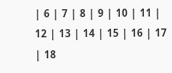| 6 | 7 | 8 | 9 | 10 | 11 | 12 | 13 | 14 | 15 | 16 | 17 | 18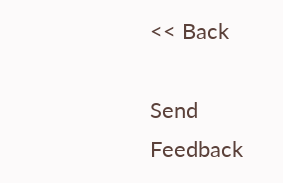<< Back

Send Feedback